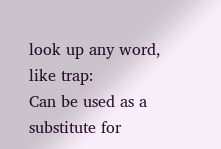look up any word, like trap:
Can be used as a substitute for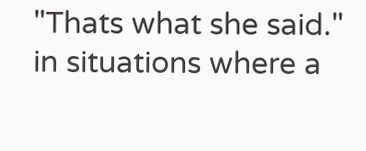"Thats what she said." in situations where a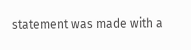statement was made with a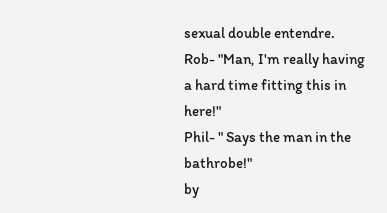sexual double entendre.
Rob- "Man, I'm really having a hard time fitting this in here!"
Phil- " Says the man in the bathrobe!"
by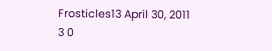Frosticles13 April 30, 2011
3 0